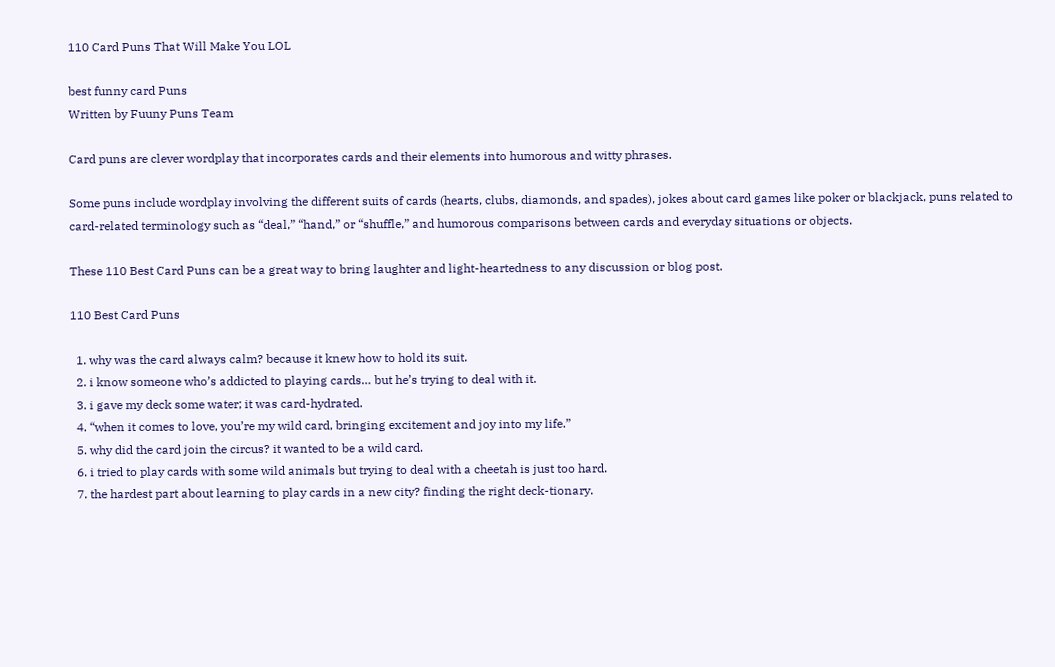110 Card Puns That Will Make You LOL

best funny card Puns
Written by Fuuny Puns Team

Card puns are clever wordplay that incorporates cards and their elements into humorous and witty phrases.

Some puns include wordplay involving the different suits of cards (hearts, clubs, diamonds, and spades), jokes about card games like poker or blackjack, puns related to card-related terminology such as “deal,” “hand,” or “shuffle,” and humorous comparisons between cards and everyday situations or objects.

These 110 Best Card Puns can be a great way to bring laughter and light-heartedness to any discussion or blog post.

110 Best Card Puns

  1. why was the card always calm? because it knew how to hold its suit.
  2. i know someone who’s addicted to playing cards… but he’s trying to deal with it.
  3. i gave my deck some water; it was card-hydrated.
  4. “when it comes to love, you’re my wild card, bringing excitement and joy into my life.”
  5. why did the card join the circus? it wanted to be a wild card.
  6. i tried to play cards with some wild animals but trying to deal with a cheetah is just too hard.
  7. the hardest part about learning to play cards in a new city? finding the right deck-tionary.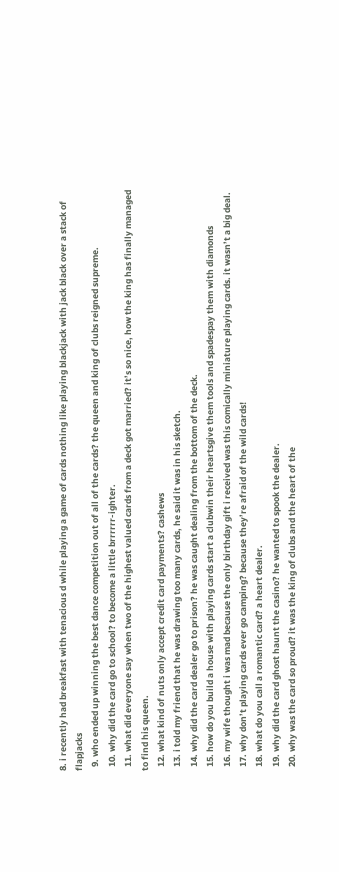8. i recently had breakfast with tenacious d while playing a game of cards nothing like playing blackjack with jack black over a stack of flapjacks
  9. who ended up winning the best dance competition out of all of the cards? the queen and king of clubs reigned supreme.
  10. why did the card go to school? to become a little brrrrrr-ighter.
  11. what did everyone say when two of the highest valued cards from a deck got married? it’s so nice, how the king has finally managed to find his queen.
  12. what kind of nuts only accept credit card payments? cashews
  13. i told my friend that he was drawing too many cards, he said it was in his sketch.
  14. why did the card dealer go to prison? he was caught dealing from the bottom of the deck.
  15. how do you build a house with playing cards start a clubwin their heartsgive them tools and spadespay them with diamonds
  16. my wife thought i was mad because the only birthday gift i received was this comically miniature playing cards. it wasn’t a big deal.
  17. why don’t playing cards ever go camping? because they’re afraid of the wild cards!
  18. what do you call a romantic card? a heart dealer.
  19. why did the card ghost haunt the casino? he wanted to spook the dealer.
  20. why was the card so proud? it was the king of clubs and the heart of the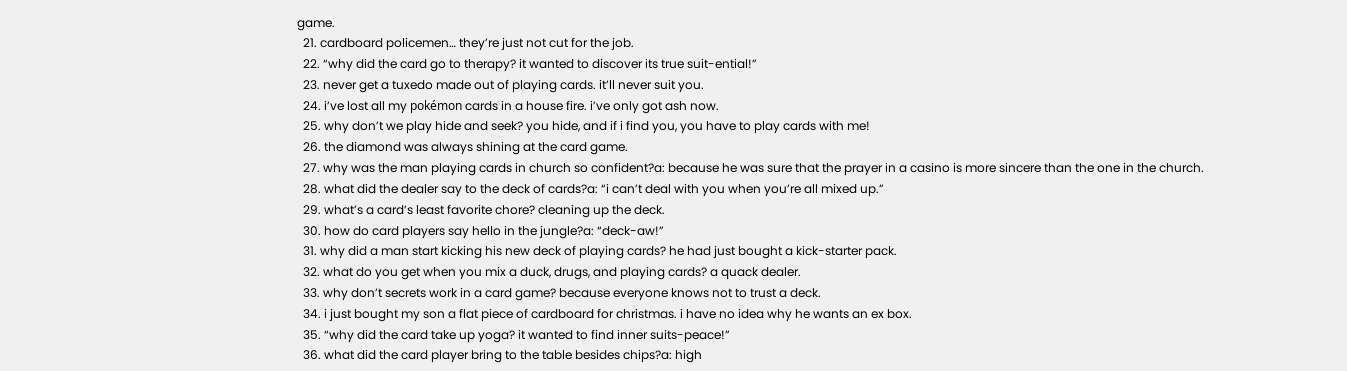game.
  21. cardboard policemen… they’re just not cut for the job.
  22. “why did the card go to therapy? it wanted to discover its true suit-ential!”
  23. never get a tuxedo made out of playing cards. it’ll never suit you.
  24. i’ve lost all my pokémon cards in a house fire. i’ve only got ash now.
  25. why don’t we play hide and seek? you hide, and if i find you, you have to play cards with me!
  26. the diamond was always shining at the card game.
  27. why was the man playing cards in church so confident?a: because he was sure that the prayer in a casino is more sincere than the one in the church.
  28. what did the dealer say to the deck of cards?a: “i can’t deal with you when you’re all mixed up.”
  29. what’s a card’s least favorite chore? cleaning up the deck.
  30. how do card players say hello in the jungle?a: “deck-aw!”
  31. why did a man start kicking his new deck of playing cards? he had just bought a kick-starter pack.
  32. what do you get when you mix a duck, drugs, and playing cards? a quack dealer.
  33. why don’t secrets work in a card game? because everyone knows not to trust a deck.
  34. i just bought my son a flat piece of cardboard for christmas. i have no idea why he wants an ex box.
  35. “why did the card take up yoga? it wanted to find inner suits-peace!”
  36. what did the card player bring to the table besides chips?a: high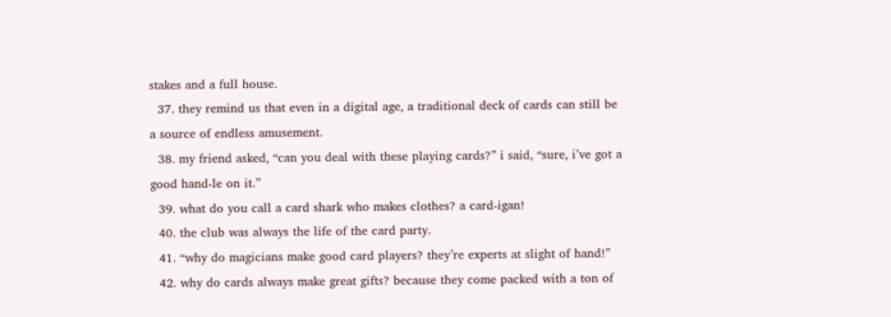stakes and a full house.
  37. they remind us that even in a digital age, a traditional deck of cards can still be a source of endless amusement.
  38. my friend asked, “can you deal with these playing cards?” i said, “sure, i’ve got a good hand-le on it.”
  39. what do you call a card shark who makes clothes? a card-igan!
  40. the club was always the life of the card party.
  41. “why do magicians make good card players? they’re experts at slight of hand!”
  42. why do cards always make great gifts? because they come packed with a ton of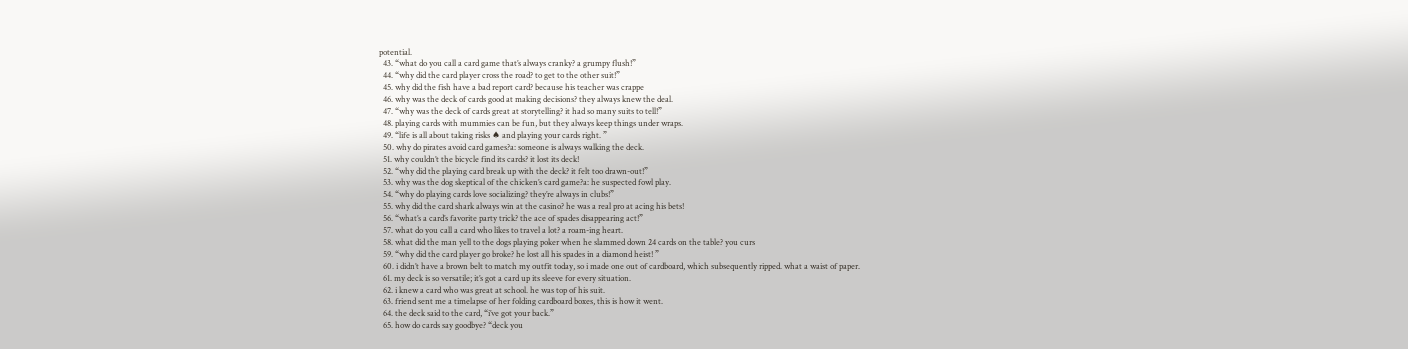potential.
  43. “what do you call a card game that’s always cranky? a grumpy flush!”
  44. “why did the card player cross the road? to get to the other suit!”
  45. why did the fish have a bad report card? because his teacher was crappe
  46. why was the deck of cards good at making decisions? they always knew the deal.
  47. “why was the deck of cards great at storytelling? it had so many suits to tell!”
  48. playing cards with mummies can be fun, but they always keep things under wraps.
  49. “life is all about taking risks ♠ and playing your cards right. ”
  50. why do pirates avoid card games?a: someone is always walking the deck.
  51. why couldn’t the bicycle find its cards? it lost its deck!
  52. “why did the playing card break up with the deck? it felt too drawn-out!”
  53. why was the dog skeptical of the chicken’s card game?a: he suspected fowl play.
  54. “why do playing cards love socializing? they’re always in clubs!”
  55. why did the card shark always win at the casino? he was a real pro at acing his bets!
  56. “what’s a card’s favorite party trick? the ace of spades disappearing act!”
  57. what do you call a card who likes to travel a lot? a roam-ing heart.
  58. what did the man yell to the dogs playing poker when he slammed down 24 cards on the table? you curs
  59. “why did the card player go broke? he lost all his spades in a diamond heist! ”
  60. i didn’t have a brown belt to match my outfit today, so i made one out of cardboard, which subsequently ripped. what a waist of paper.
  61. my deck is so versatile; it’s got a card up its sleeve for every situation.
  62. i knew a card who was great at school. he was top of his suit.
  63. friend sent me a timelapse of her folding cardboard boxes, this is how it went.
  64. the deck said to the card, “i’ve got your back.”
  65. how do cards say goodbye? “deck you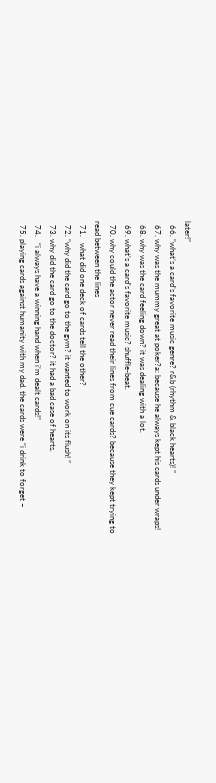later!”
  66. “what’s a card’s favorite music genre? r&b (rhythm & black hearts)! ”
  67. why was the mummy great at poker?a: because he always kept his cards under wraps!
  68. why was the card feeling down? it was dealing with a lot.
  69. what’s a card’s favorite music? shuffle-beat.
  70. why could the actor never read their lines from cue cards? because they kept trying to read between the lines
  71.   what did one deck of cards tell the other?
  72. “why did the card go to the gym? it wanted to work on its flush! ”
  73. why did the card go to the doctor? it had a bad case of hearts.
  74.   “i always have a winning hand when i’m dealt cards!”
  75. playing cards against humanity with my dad. the cards were “i drink to forget –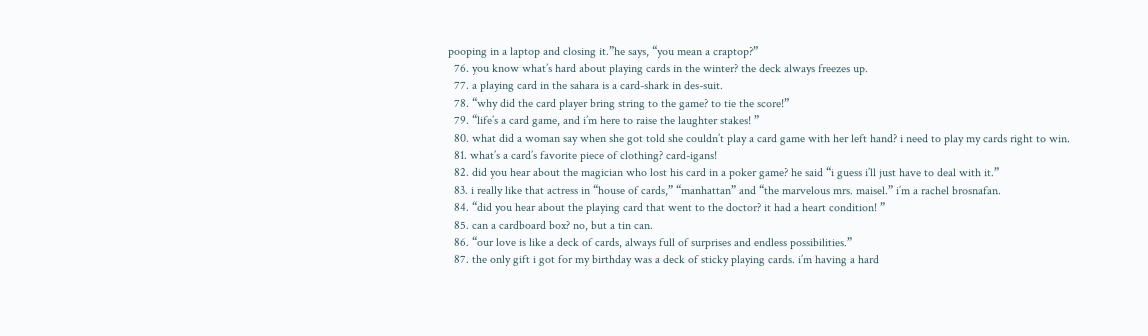pooping in a laptop and closing it.”he says, “you mean a craptop?”
  76. you know what’s hard about playing cards in the winter? the deck always freezes up.
  77. a playing card in the sahara is a card-shark in des-suit.
  78. “why did the card player bring string to the game? to tie the score!”
  79. “life’s a card game, and i’m here to raise the laughter stakes! ”
  80. what did a woman say when she got told she couldn’t play a card game with her left hand? i need to play my cards right to win.
  81. what’s a card’s favorite piece of clothing? card-igans!
  82. did you hear about the magician who lost his card in a poker game? he said “i guess i’ll just have to deal with it.”
  83. i really like that actress in “house of cards,” “manhattan” and “the marvelous mrs. maisel.” i’m a rachel brosnafan.
  84. “did you hear about the playing card that went to the doctor? it had a heart condition! ”
  85. can a cardboard box? no, but a tin can.
  86. “our love is like a deck of cards, always full of surprises and endless possibilities.”
  87. the only gift i got for my birthday was a deck of sticky playing cards. i’m having a hard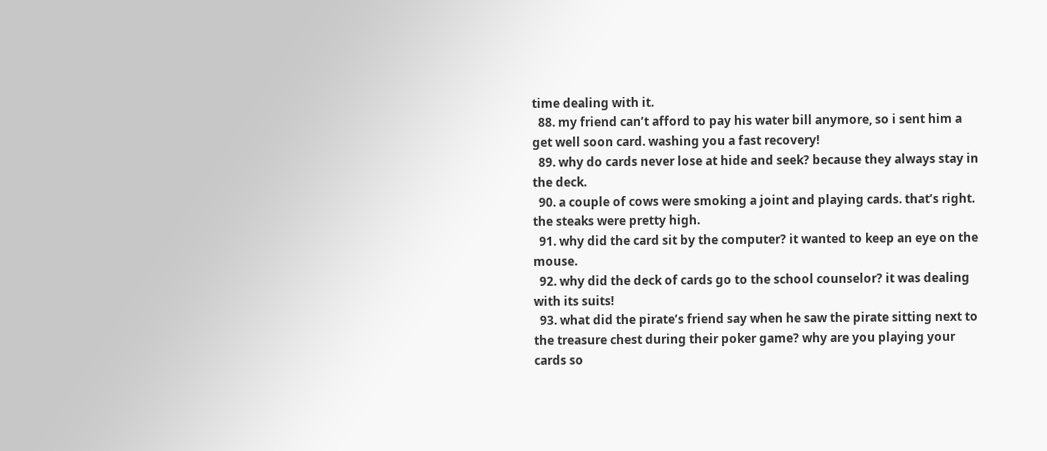time dealing with it.
  88. my friend can’t afford to pay his water bill anymore, so i sent him a get well soon card. washing you a fast recovery!
  89. why do cards never lose at hide and seek? because they always stay in the deck.
  90. a couple of cows were smoking a joint and playing cards. that’s right. the steaks were pretty high.
  91. why did the card sit by the computer? it wanted to keep an eye on the mouse.
  92. why did the deck of cards go to the school counselor? it was dealing with its suits!
  93. what did the pirate’s friend say when he saw the pirate sitting next to the treasure chest during their poker game? why are you playing your cards so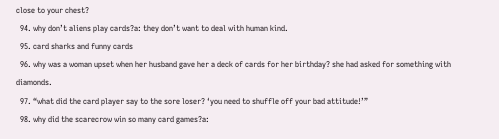close to your chest?
  94. why don’t aliens play cards?a: they don’t want to deal with human kind.
  95. card sharks and funny cards
  96. why was a woman upset when her husband gave her a deck of cards for her birthday? she had asked for something with diamonds.
  97. “what did the card player say to the sore loser? ‘you need to shuffle off your bad attitude!’”
  98. why did the scarecrow win so many card games?a: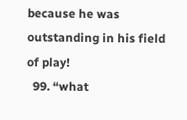because he was outstanding in his field of play!
  99. “what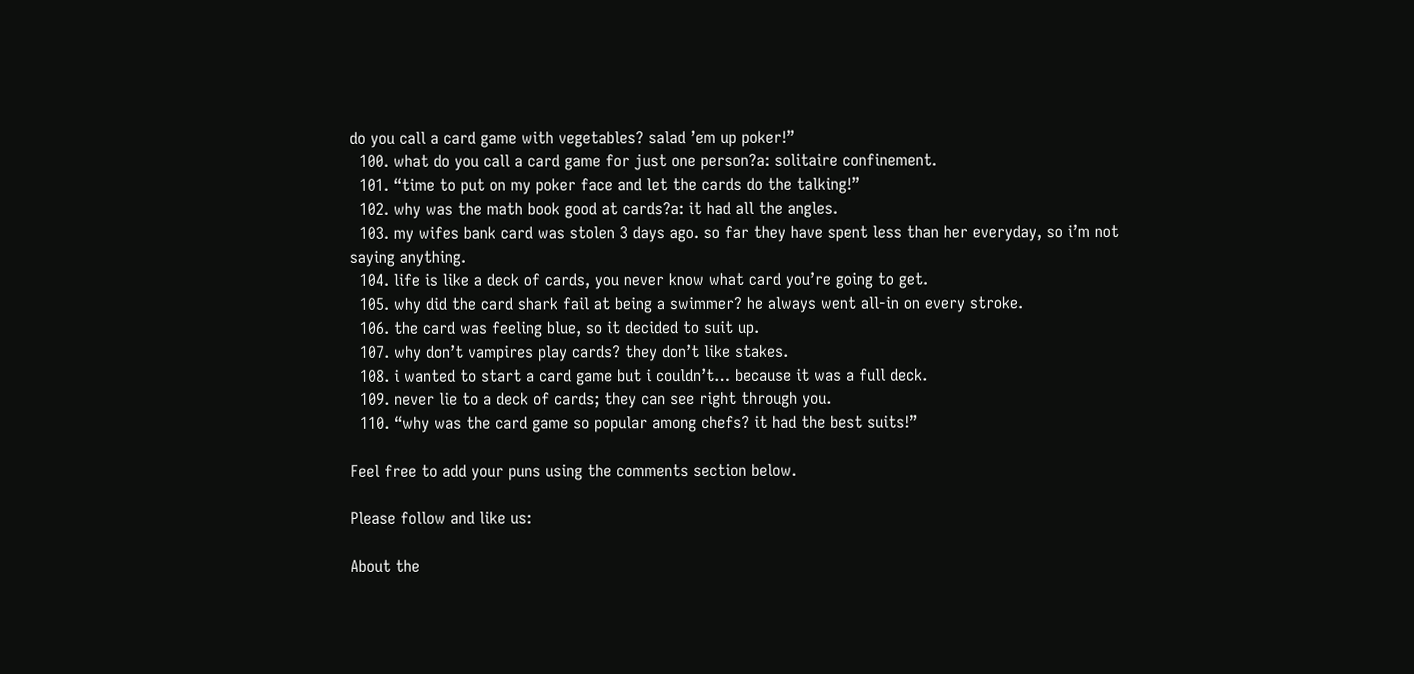do you call a card game with vegetables? salad ’em up poker!”
  100. what do you call a card game for just one person?a: solitaire confinement.
  101. “time to put on my poker face and let the cards do the talking!”
  102. why was the math book good at cards?a: it had all the angles.
  103. my wifes bank card was stolen 3 days ago. so far they have spent less than her everyday, so i’m not saying anything.
  104. life is like a deck of cards, you never know what card you’re going to get.
  105. why did the card shark fail at being a swimmer? he always went all-in on every stroke.
  106. the card was feeling blue, so it decided to suit up.
  107. why don’t vampires play cards? they don’t like stakes.
  108. i wanted to start a card game but i couldn’t… because it was a full deck.
  109. never lie to a deck of cards; they can see right through you.
  110. “why was the card game so popular among chefs? it had the best suits!”

Feel free to add your puns using the comments section below.

Please follow and like us:

About the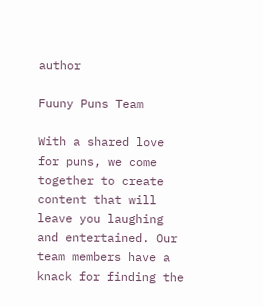author

Fuuny Puns Team

With a shared love for puns, we come together to create content that will leave you laughing and entertained. Our team members have a knack for finding the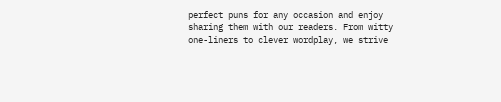perfect puns for any occasion and enjoy sharing them with our readers. From witty one-liners to clever wordplay, we strive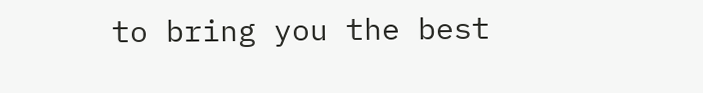to bring you the best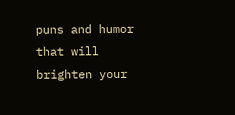puns and humor that will brighten your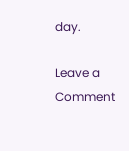day.

Leave a Comment